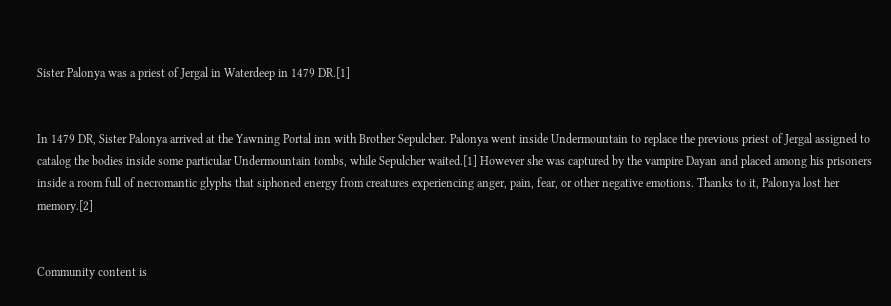Sister Palonya was a priest of Jergal in Waterdeep in 1479 DR.[1]


In 1479 DR, Sister Palonya arrived at the Yawning Portal inn with Brother Sepulcher. Palonya went inside Undermountain to replace the previous priest of Jergal assigned to catalog the bodies inside some particular Undermountain tombs, while Sepulcher waited.[1] However she was captured by the vampire Dayan and placed among his prisoners inside a room full of necromantic glyphs that siphoned energy from creatures experiencing anger, pain, fear, or other negative emotions. Thanks to it, Palonya lost her memory.[2]


Community content is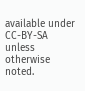available under CC-BY-SA unless otherwise noted.